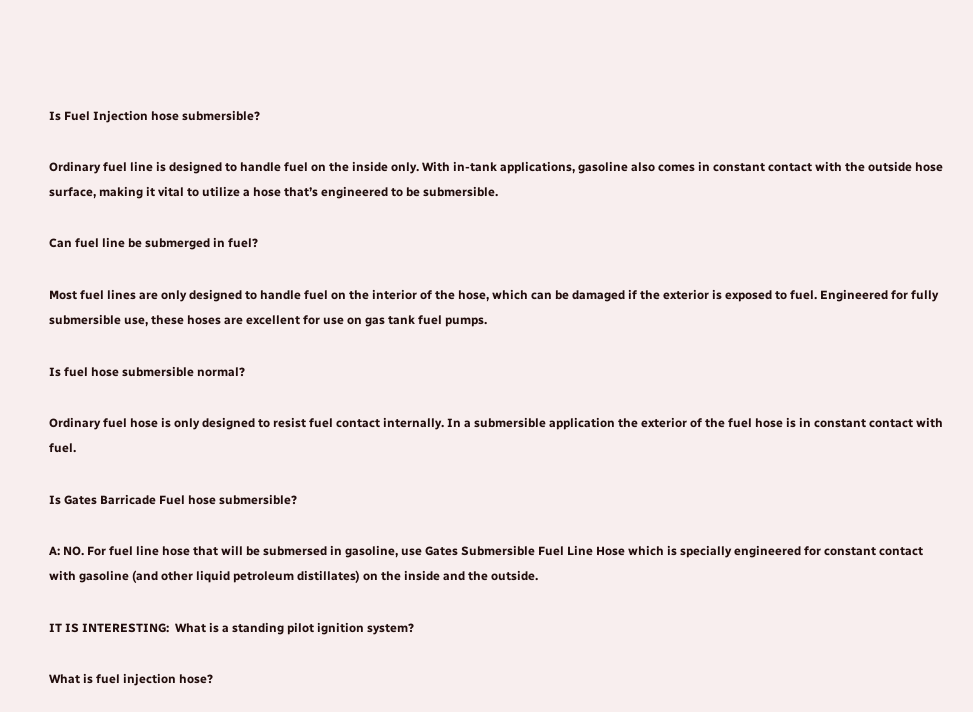Is Fuel Injection hose submersible?

Ordinary fuel line is designed to handle fuel on the inside only. With in-tank applications, gasoline also comes in constant contact with the outside hose surface, making it vital to utilize a hose that’s engineered to be submersible.

Can fuel line be submerged in fuel?

Most fuel lines are only designed to handle fuel on the interior of the hose, which can be damaged if the exterior is exposed to fuel. Engineered for fully submersible use, these hoses are excellent for use on gas tank fuel pumps.

Is fuel hose submersible normal?

Ordinary fuel hose is only designed to resist fuel contact internally. In a submersible application the exterior of the fuel hose is in constant contact with fuel.

Is Gates Barricade Fuel hose submersible?

A: NO. For fuel line hose that will be submersed in gasoline, use Gates Submersible Fuel Line Hose which is specially engineered for constant contact with gasoline (and other liquid petroleum distillates) on the inside and the outside.

IT IS INTERESTING:  What is a standing pilot ignition system?

What is fuel injection hose?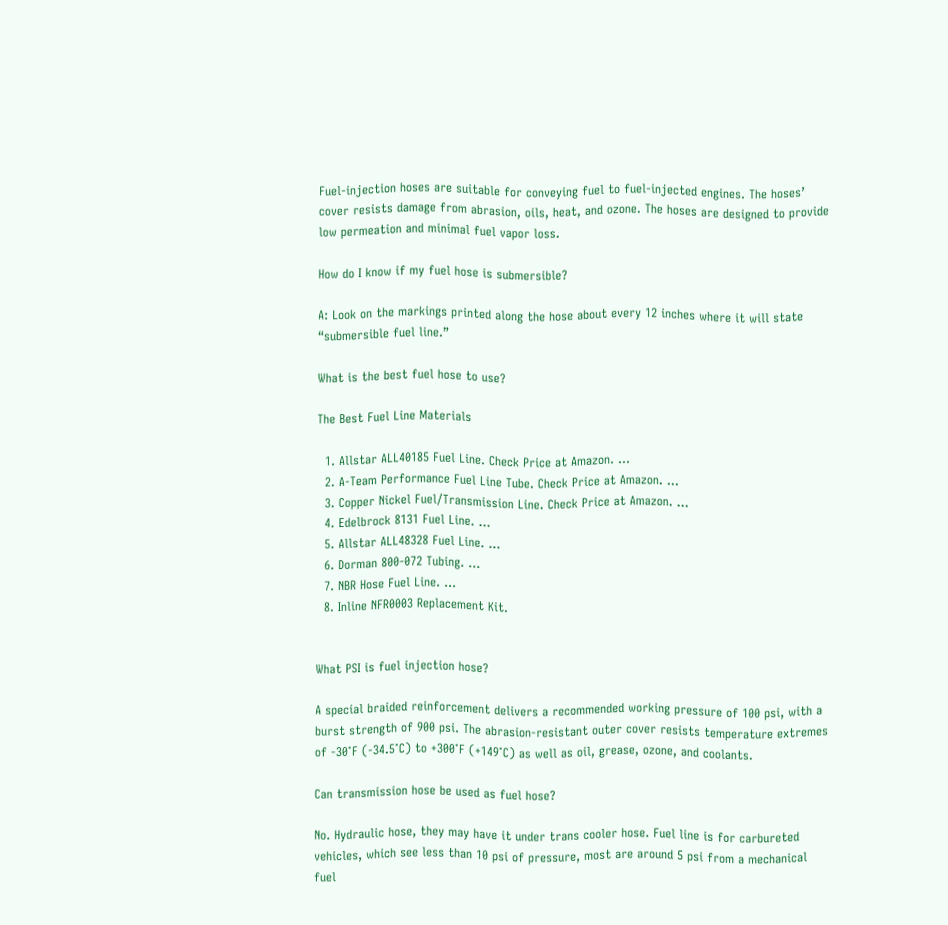Fuel-injection hoses are suitable for conveying fuel to fuel-injected engines. The hoses’ cover resists damage from abrasion, oils, heat, and ozone. The hoses are designed to provide low permeation and minimal fuel vapor loss.

How do I know if my fuel hose is submersible?

A: Look on the markings printed along the hose about every 12 inches where it will state “submersible fuel line.”

What is the best fuel hose to use?

The Best Fuel Line Materials

  1. Allstar ALL40185 Fuel Line. Check Price at Amazon. …
  2. A-Team Performance Fuel Line Tube. Check Price at Amazon. …
  3. Copper Nickel Fuel/Transmission Line. Check Price at Amazon. …
  4. Edelbrock 8131 Fuel Line. …
  5. Allstar ALL48328 Fuel Line. …
  6. Dorman 800-072 Tubing. …
  7. NBR Hose Fuel Line. …
  8. Inline NFR0003 Replacement Kit.


What PSI is fuel injection hose?

A special braided reinforcement delivers a recommended working pressure of 100 psi, with a burst strength of 900 psi. The abrasion-resistant outer cover resists temperature extremes of -30˚F (-34.5˚C) to +300˚F (+149˚C) as well as oil, grease, ozone, and coolants.

Can transmission hose be used as fuel hose?

No. Hydraulic hose, they may have it under trans cooler hose. Fuel line is for carbureted vehicles, which see less than 10 psi of pressure, most are around 5 psi from a mechanical fuel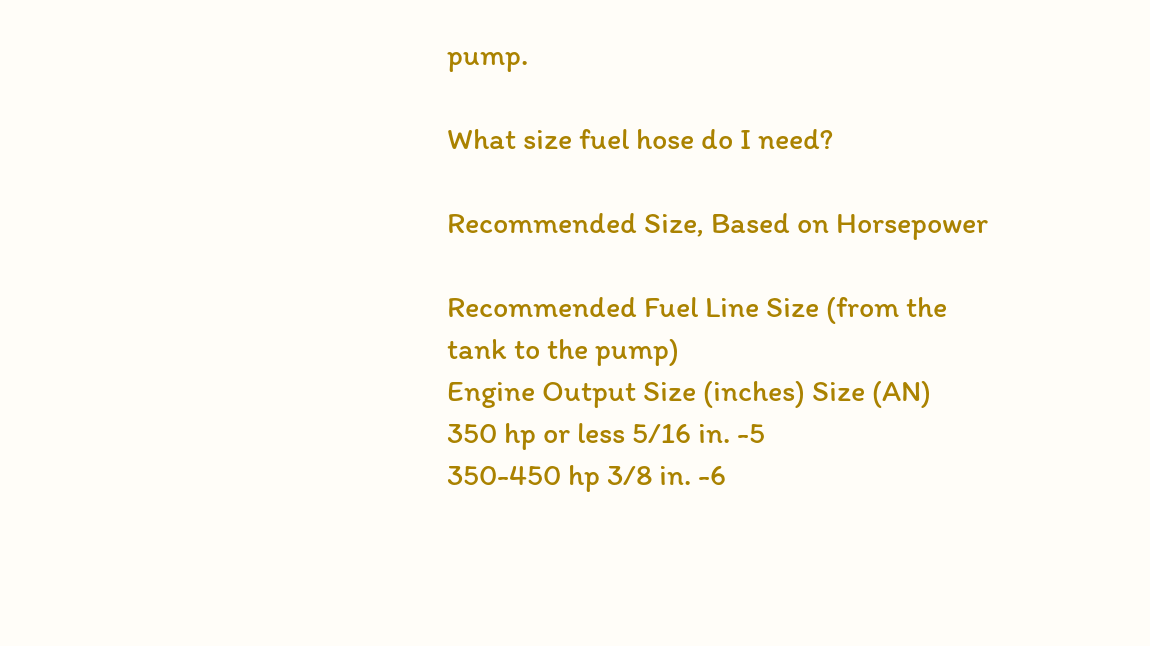pump.

What size fuel hose do I need?

Recommended Size, Based on Horsepower

Recommended Fuel Line Size (from the tank to the pump)
Engine Output Size (inches) Size (AN)
350 hp or less 5/16 in. -5
350-450 hp 3/8 in. -6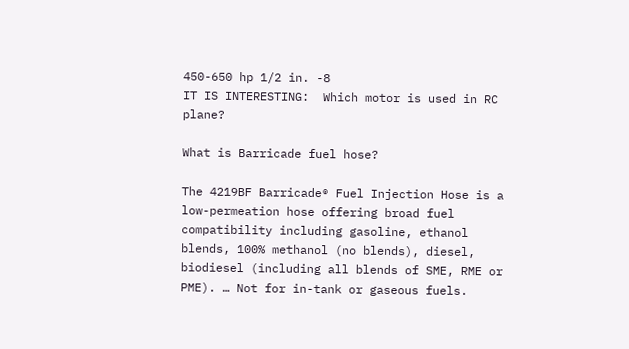450-650 hp 1/2 in. -8
IT IS INTERESTING:  Which motor is used in RC plane?

What is Barricade fuel hose?

The 4219BF Barricade® Fuel Injection Hose is a low-permeation hose offering broad fuel compatibility including gasoline, ethanol blends, 100% methanol (no blends), diesel, biodiesel (including all blends of SME, RME or PME). … Not for in-tank or gaseous fuels.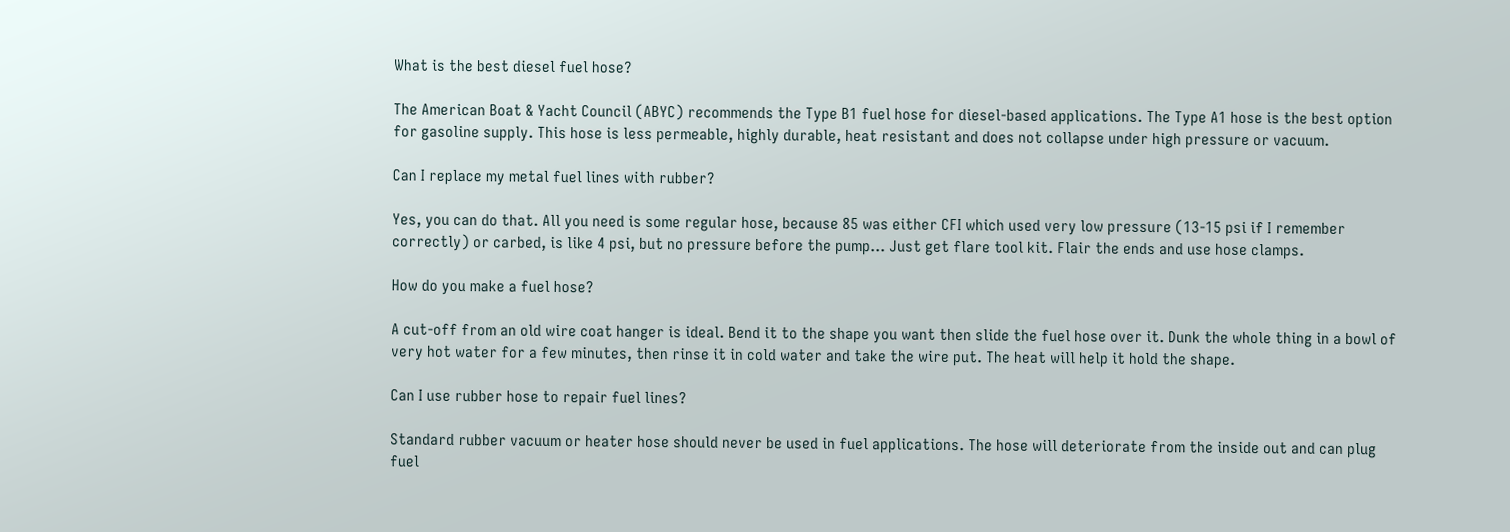What is the best diesel fuel hose?

The American Boat & Yacht Council (ABYC) recommends the Type B1 fuel hose for diesel-based applications. The Type A1 hose is the best option for gasoline supply. This hose is less permeable, highly durable, heat resistant and does not collapse under high pressure or vacuum.

Can I replace my metal fuel lines with rubber?

Yes, you can do that. All you need is some regular hose, because 85 was either CFI which used very low pressure (13-15 psi if I remember correctly) or carbed, is like 4 psi, but no pressure before the pump… Just get flare tool kit. Flair the ends and use hose clamps.

How do you make a fuel hose?

A cut-off from an old wire coat hanger is ideal. Bend it to the shape you want then slide the fuel hose over it. Dunk the whole thing in a bowl of very hot water for a few minutes, then rinse it in cold water and take the wire put. The heat will help it hold the shape.

Can I use rubber hose to repair fuel lines?

Standard rubber vacuum or heater hose should never be used in fuel applications. The hose will deteriorate from the inside out and can plug fuel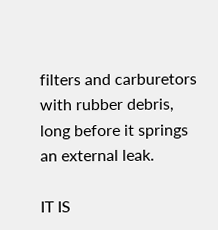filters and carburetors with rubber debris, long before it springs an external leak.

IT IS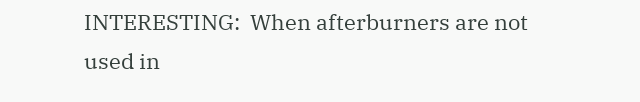INTERESTING:  When afterburners are not used in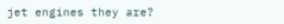jet engines they are?